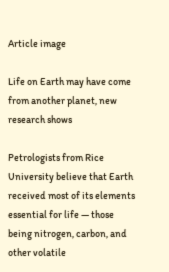Article image

Life on Earth may have come from another planet, new research shows

Petrologists from Rice University believe that Earth received most of its elements essential for life — those being nitrogen, carbon, and other volatile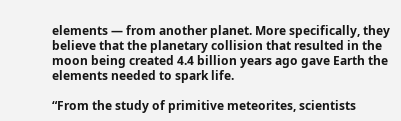elements — from another planet. More specifically, they believe that the planetary collision that resulted in the moon being created 4.4 billion years ago gave Earth the elements needed to spark life.

“From the study of primitive meteorites, scientists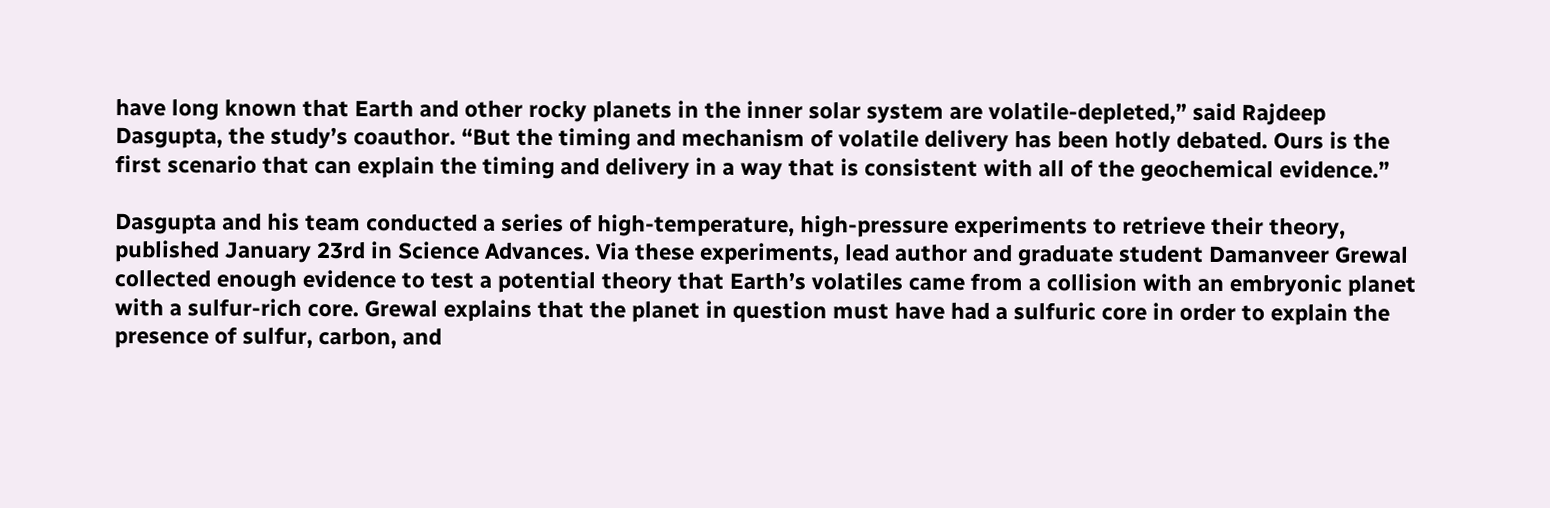have long known that Earth and other rocky planets in the inner solar system are volatile-depleted,” said Rajdeep Dasgupta, the study’s coauthor. “But the timing and mechanism of volatile delivery has been hotly debated. Ours is the first scenario that can explain the timing and delivery in a way that is consistent with all of the geochemical evidence.”

Dasgupta and his team conducted a series of high-temperature, high-pressure experiments to retrieve their theory, published January 23rd in Science Advances. Via these experiments, lead author and graduate student Damanveer Grewal collected enough evidence to test a potential theory that Earth’s volatiles came from a collision with an embryonic planet with a sulfur-rich core. Grewal explains that the planet in question must have had a sulfuric core in order to explain the presence of sulfur, carbon, and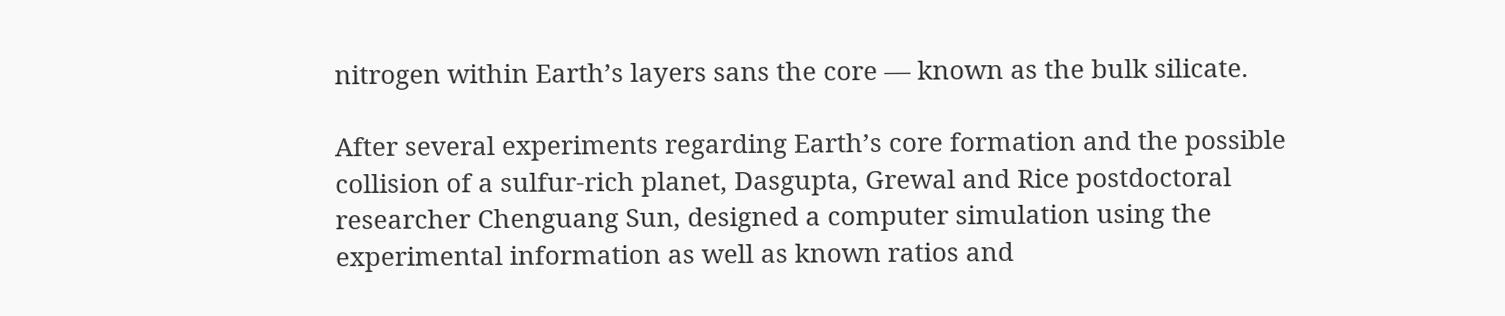nitrogen within Earth’s layers sans the core — known as the bulk silicate.

After several experiments regarding Earth’s core formation and the possible collision of a sulfur-rich planet, Dasgupta, Grewal and Rice postdoctoral researcher Chenguang Sun, designed a computer simulation using the experimental information as well as known ratios and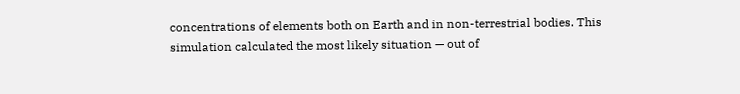concentrations of elements both on Earth and in non-terrestrial bodies. This simulation calculated the most likely situation — out of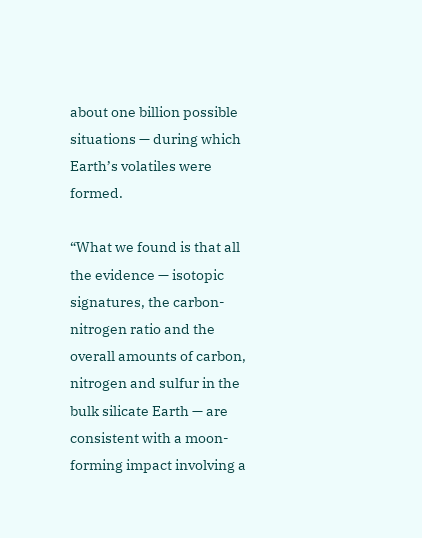about one billion possible situations — during which Earth’s volatiles were formed.

“What we found is that all the evidence — isotopic signatures, the carbon-nitrogen ratio and the overall amounts of carbon, nitrogen and sulfur in the bulk silicate Earth — are consistent with a moon-forming impact involving a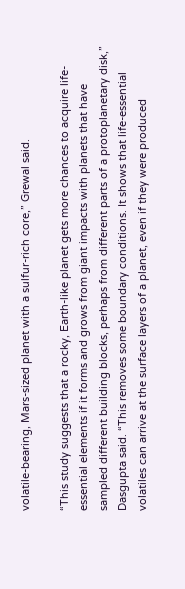volatile-bearing, Mars-sized planet with a sulfur-rich core,” Grewal said.

“This study suggests that a rocky, Earth-like planet gets more chances to acquire life-essential elements if it forms and grows from giant impacts with planets that have sampled different building blocks, perhaps from different parts of a protoplanetary disk,” Dasgupta said. “This removes some boundary conditions. It shows that life-essential volatiles can arrive at the surface layers of a planet, even if they were produced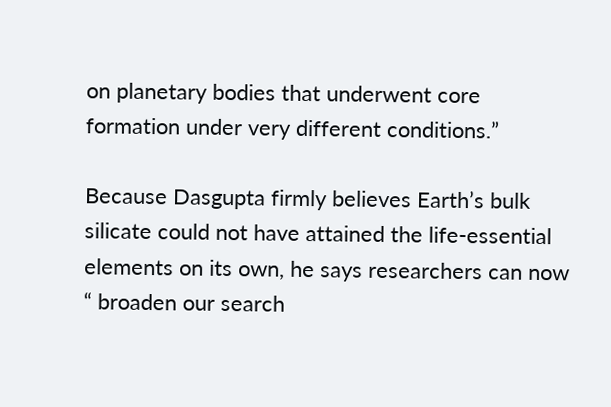on planetary bodies that underwent core formation under very different conditions.”

Because Dasgupta firmly believes Earth’s bulk silicate could not have attained the life-essential elements on its own, he says researchers can now “ broaden our search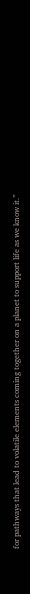for pathways that lead to volatile elements coming together on a planet to support life as we know it.”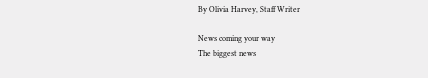By Olivia Harvey, Staff Writer

News coming your way
The biggest news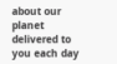about our planet delivered to you each day